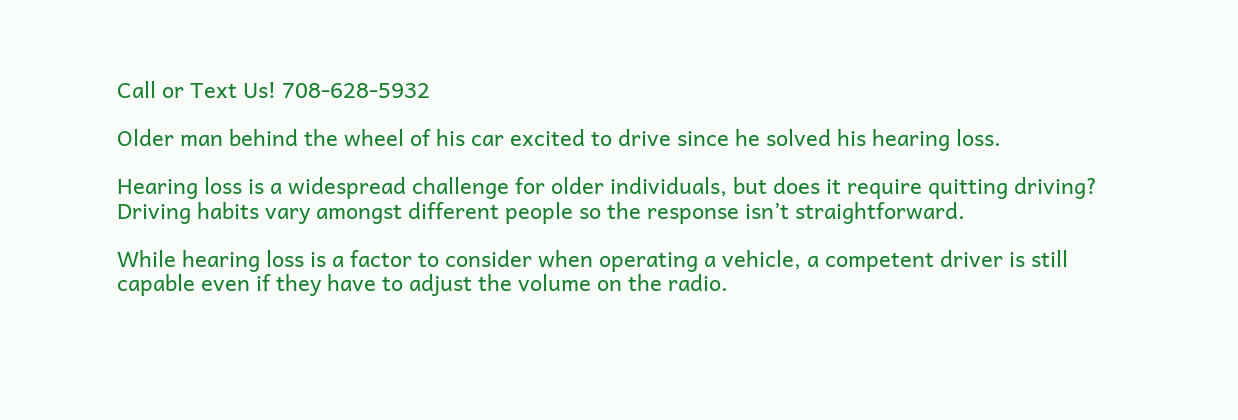Call or Text Us! 708-628-5932

Older man behind the wheel of his car excited to drive since he solved his hearing loss.

Hearing loss is a widespread challenge for older individuals, but does it require quitting driving? Driving habits vary amongst different people so the response isn’t straightforward.

While hearing loss is a factor to consider when operating a vehicle, a competent driver is still capable even if they have to adjust the volume on the radio.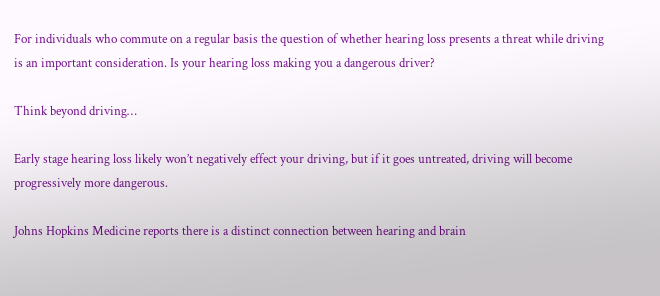For individuals who commute on a regular basis the question of whether hearing loss presents a threat while driving is an important consideration. Is your hearing loss making you a dangerous driver?

Think beyond driving…

Early stage hearing loss likely won’t negatively effect your driving, but if it goes untreated, driving will become progressively more dangerous.

Johns Hopkins Medicine reports there is a distinct connection between hearing and brain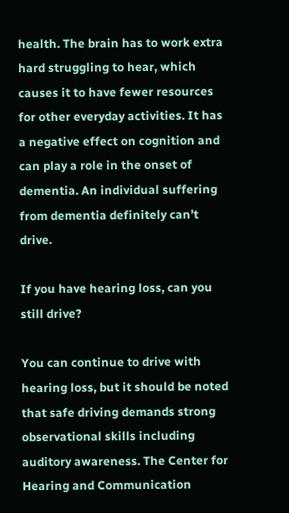health. The brain has to work extra hard struggling to hear, which causes it to have fewer resources for other everyday activities. It has a negative effect on cognition and can play a role in the onset of dementia. An individual suffering from dementia definitely can’t drive.

If you have hearing loss, can you still drive?

You can continue to drive with hearing loss, but it should be noted that safe driving demands strong observational skills including auditory awareness. The Center for Hearing and Communication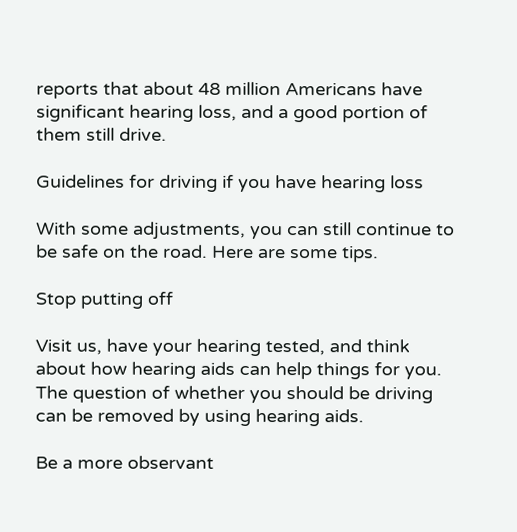reports that about 48 million Americans have significant hearing loss, and a good portion of them still drive.

Guidelines for driving if you have hearing loss

With some adjustments, you can still continue to be safe on the road. Here are some tips.

Stop putting off

Visit us, have your hearing tested, and think about how hearing aids can help things for you. The question of whether you should be driving can be removed by using hearing aids.

Be a more observant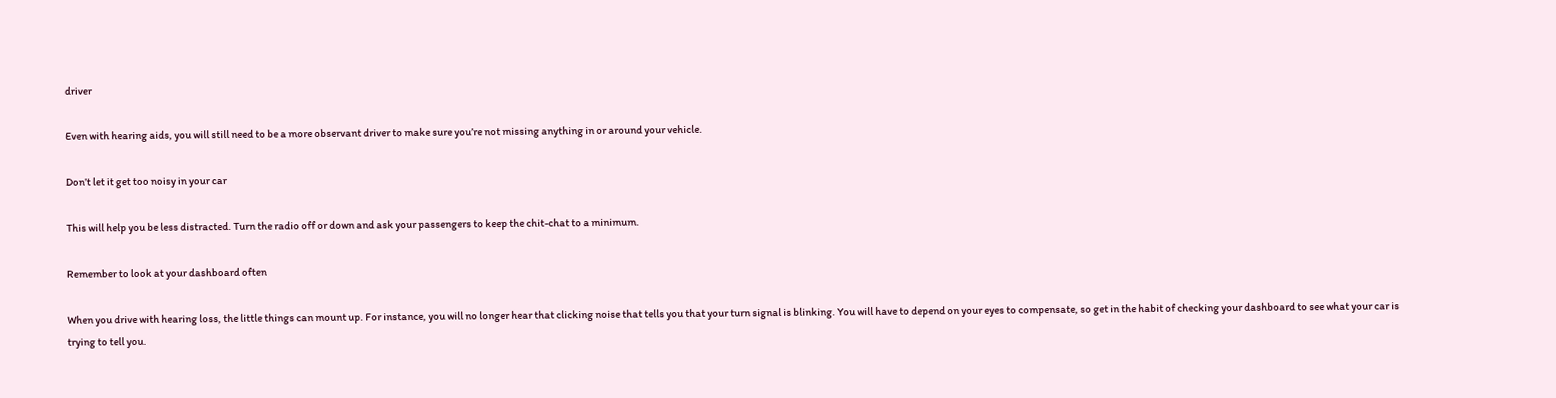driver

Even with hearing aids, you will still need to be a more observant driver to make sure you’re not missing anything in or around your vehicle.

Don’t let it get too noisy in your car

This will help you be less distracted. Turn the radio off or down and ask your passengers to keep the chit-chat to a minimum.

Remember to look at your dashboard often

When you drive with hearing loss, the little things can mount up. For instance, you will no longer hear that clicking noise that tells you that your turn signal is blinking. You will have to depend on your eyes to compensate, so get in the habit of checking your dashboard to see what your car is trying to tell you.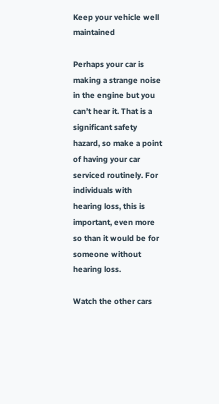Keep your vehicle well maintained

Perhaps your car is making a strange noise in the engine but you can’t hear it. That is a significant safety hazard, so make a point of having your car serviced routinely. For individuals with hearing loss, this is important, even more so than it would be for someone without hearing loss.

Watch the other cars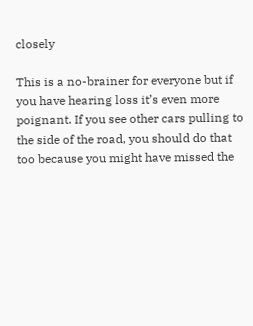closely

This is a no-brainer for everyone but if you have hearing loss it’s even more poignant. If you see other cars pulling to the side of the road, you should do that too because you might have missed the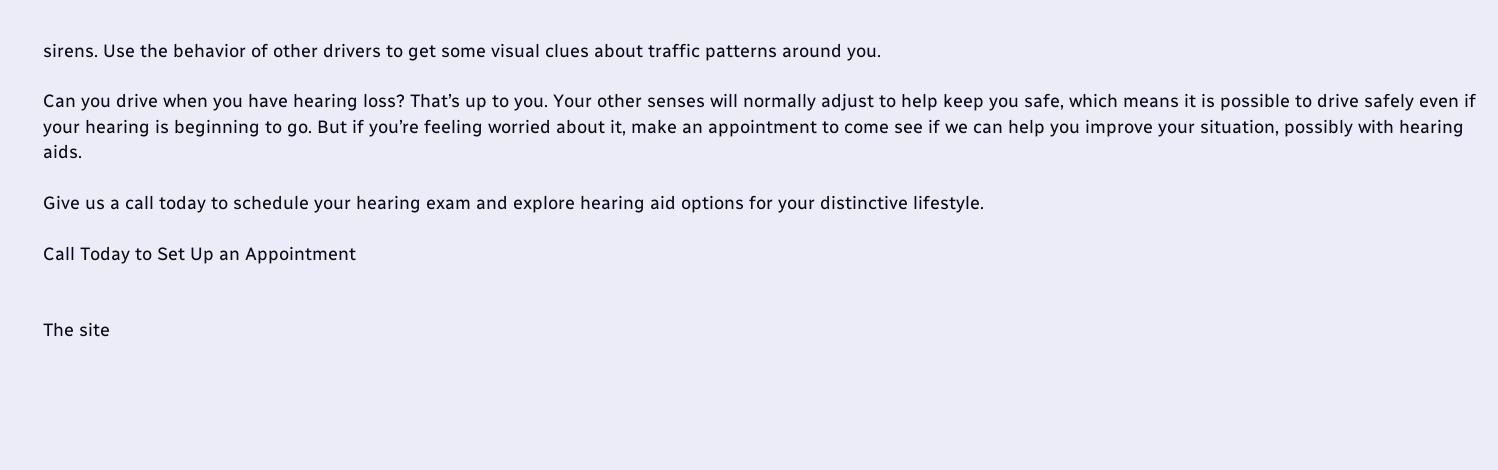sirens. Use the behavior of other drivers to get some visual clues about traffic patterns around you.

Can you drive when you have hearing loss? That’s up to you. Your other senses will normally adjust to help keep you safe, which means it is possible to drive safely even if your hearing is beginning to go. But if you’re feeling worried about it, make an appointment to come see if we can help you improve your situation, possibly with hearing aids.

Give us a call today to schedule your hearing exam and explore hearing aid options for your distinctive lifestyle.

Call Today to Set Up an Appointment


The site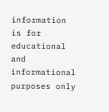information is for educational and informational purposes only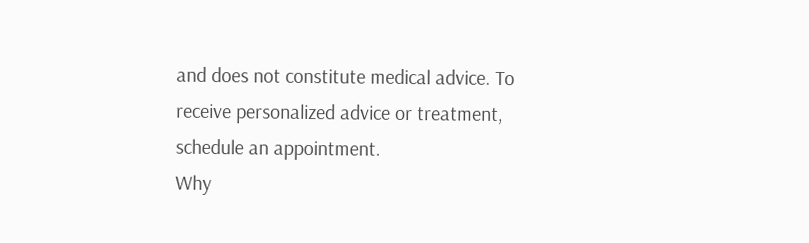and does not constitute medical advice. To receive personalized advice or treatment, schedule an appointment.
Why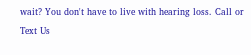wait? You don't have to live with hearing loss. Call or Text Us